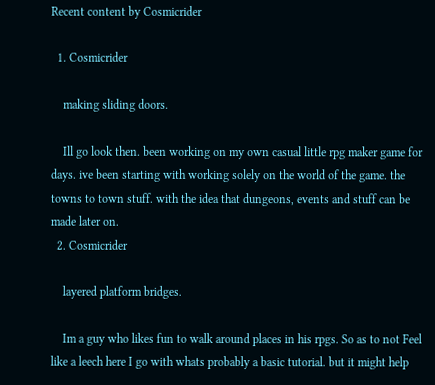Recent content by Cosmicrider

  1. Cosmicrider

    making sliding doors.

    Ill go look then. been working on my own casual little rpg maker game for days. ive been starting with working solely on the world of the game. the towns to town stuff. with the idea that dungeons, events and stuff can be made later on.
  2. Cosmicrider

    layered platform bridges.

    Im a guy who likes fun to walk around places in his rpgs. So as to not Feel like a leech here I go with whats probably a basic tutorial. but it might help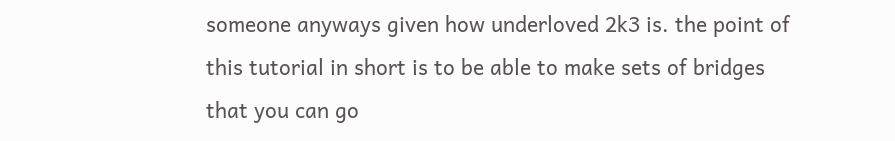someone anyways given how underloved 2k3 is. the point of this tutorial in short is to be able to make sets of bridges that you can go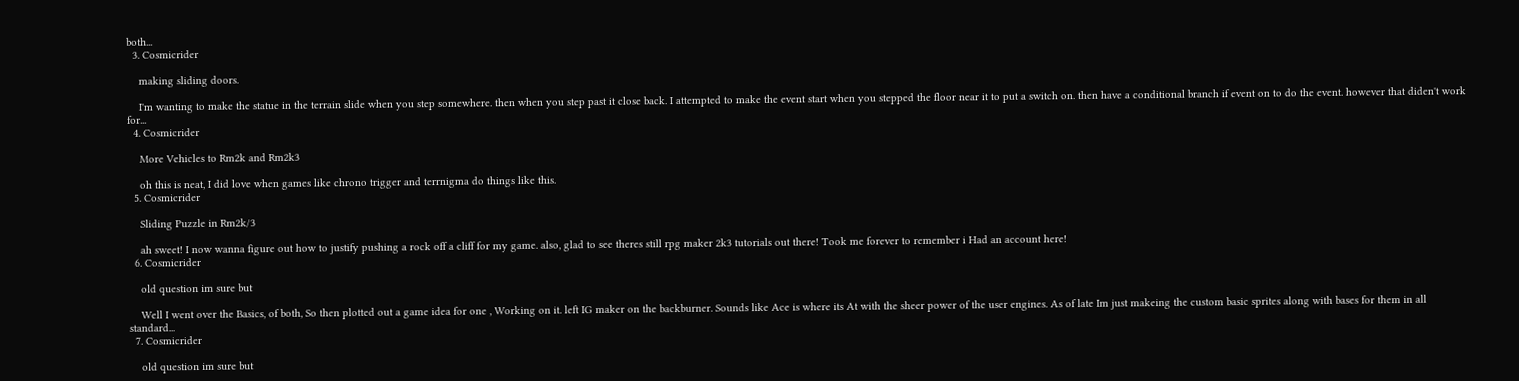both...
  3. Cosmicrider

    making sliding doors.

    I'm wanting to make the statue in the terrain slide when you step somewhere. then when you step past it close back. I attempted to make the event start when you stepped the floor near it to put a switch on. then have a conditional branch if event on to do the event. however that diden't work for...
  4. Cosmicrider

    More Vehicles to Rm2k and Rm2k3

    oh this is neat, I did love when games like chrono trigger and terrnigma do things like this.
  5. Cosmicrider

    Sliding Puzzle in Rm2k/3

    ah sweet! I now wanna figure out how to justify pushing a rock off a cliff for my game. also, glad to see theres still rpg maker 2k3 tutorials out there! Took me forever to remember i Had an account here!
  6. Cosmicrider

    old question im sure but

    Well I went over the Basics, of both, So then plotted out a game idea for one , Working on it. left IG maker on the backburner. Sounds like Ace is where its At with the sheer power of the user engines. As of late Im just makeing the custom basic sprites along with bases for them in all standard...
  7. Cosmicrider

    old question im sure but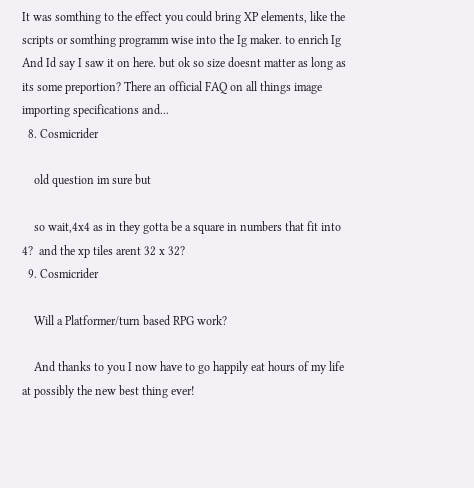It was somthing to the effect you could bring XP elements, like the scripts or somthing programm wise into the Ig maker. to enrich Ig And Id say I saw it on here. but ok so size doesnt matter as long as its some preportion? There an official FAQ on all things image importing specifications and...
  8. Cosmicrider

    old question im sure but

    so wait,4x4 as in they gotta be a square in numbers that fit into 4?  and the xp tiles arent 32 x 32?
  9. Cosmicrider

    Will a Platformer/turn based RPG work?

    And thanks to you I now have to go happily eat hours of my life at possibly the new best thing ever!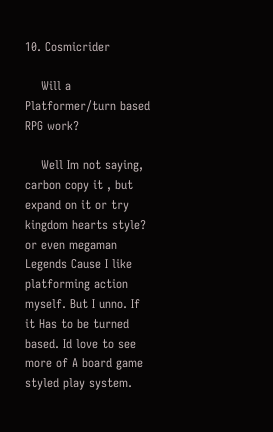10. Cosmicrider

    Will a Platformer/turn based RPG work?

    Well Im not saying, carbon copy it , but expand on it or try kingdom hearts style? or even megaman Legends Cause I like platforming action myself. But I unno. If it Has to be turned based. Id love to see more of A board game styled play system.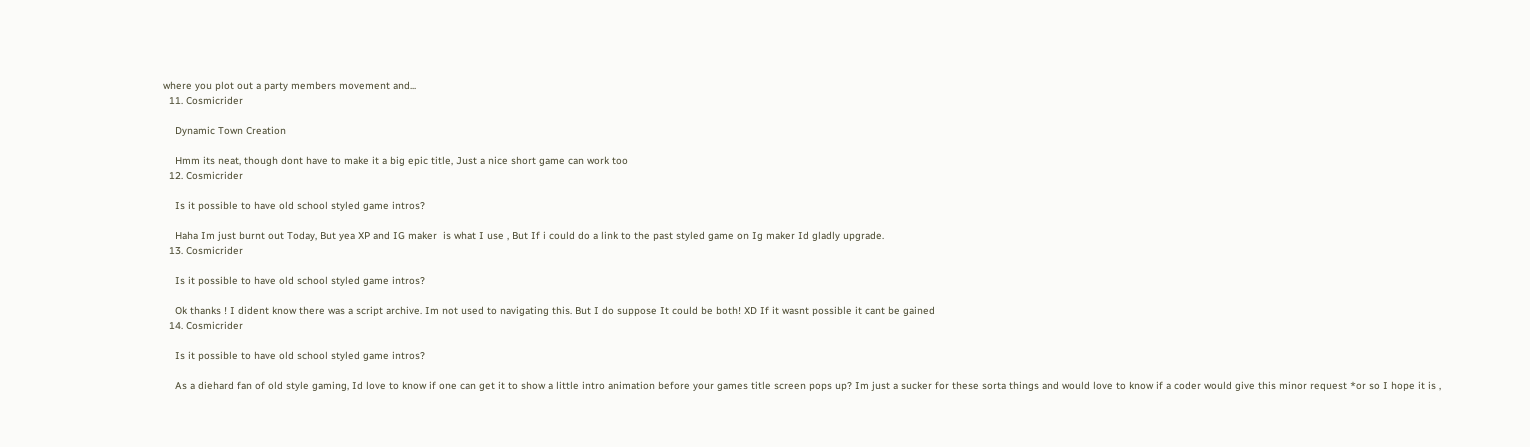where you plot out a party members movement and...
  11. Cosmicrider

    Dynamic Town Creation

    Hmm its neat, though dont have to make it a big epic title, Just a nice short game can work too
  12. Cosmicrider

    Is it possible to have old school styled game intros?

    Haha Im just burnt out Today, But yea XP and IG maker  is what I use , But If i could do a link to the past styled game on Ig maker Id gladly upgrade.
  13. Cosmicrider

    Is it possible to have old school styled game intros?

    Ok thanks ! I dident know there was a script archive. Im not used to navigating this. But I do suppose It could be both! XD If it wasnt possible it cant be gained
  14. Cosmicrider

    Is it possible to have old school styled game intros?

    As a diehard fan of old style gaming, Id love to know if one can get it to show a little intro animation before your games title screen pops up? Im just a sucker for these sorta things and would love to know if a coder would give this minor request *or so I hope it is ,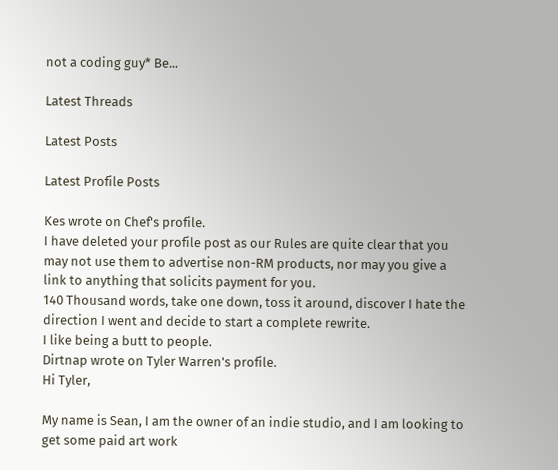not a coding guy* Be...

Latest Threads

Latest Posts

Latest Profile Posts

Kes wrote on Chef's profile.
I have deleted your profile post as our Rules are quite clear that you may not use them to advertise non-RM products, nor may you give a link to anything that solicits payment for you.
140 Thousand words, take one down, toss it around, discover I hate the direction I went and decide to start a complete rewrite.
I like being a butt to people.
Dirtnap wrote on Tyler Warren's profile.
Hi Tyler,

My name is Sean, I am the owner of an indie studio, and I am looking to get some paid art work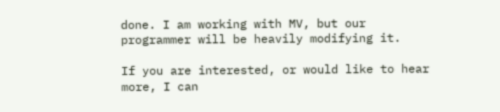done. I am working with MV, but our programmer will be heavily modifying it.

If you are interested, or would like to hear more, I can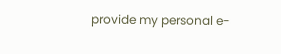provide my personal e-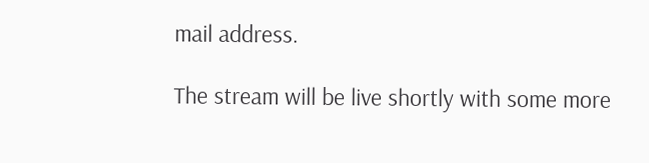mail address.

The stream will be live shortly with some more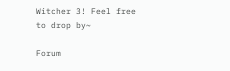Witcher 3! Feel free to drop by~

Forum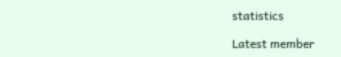statistics

Latest member